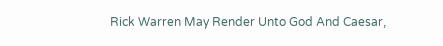Rick Warren May Render Unto God And Caesar,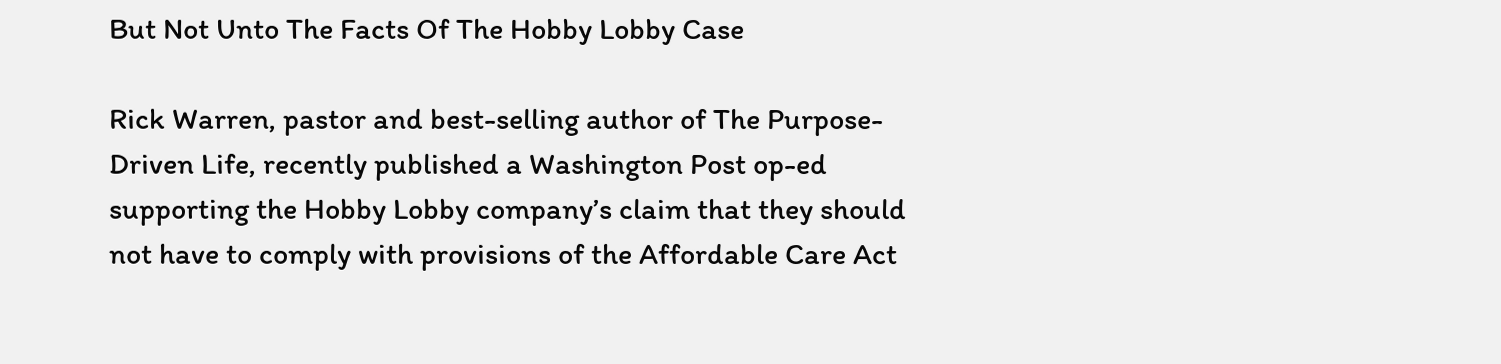But Not Unto The Facts Of The Hobby Lobby Case

Rick Warren, pastor and best-selling author of The Purpose-Driven Life, recently published a Washington Post op-ed supporting the Hobby Lobby company’s claim that they should not have to comply with provisions of the Affordable Care Act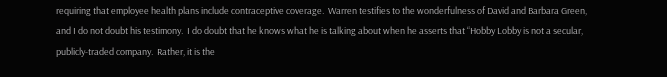requiring that employee health plans include contraceptive coverage.  Warren testifies to the wonderfulness of David and Barbara Green, and I do not doubt his testimony.  I do doubt that he knows what he is talking about when he asserts that “Hobby Lobby is not a secular, publicly-traded company.  Rather, it is the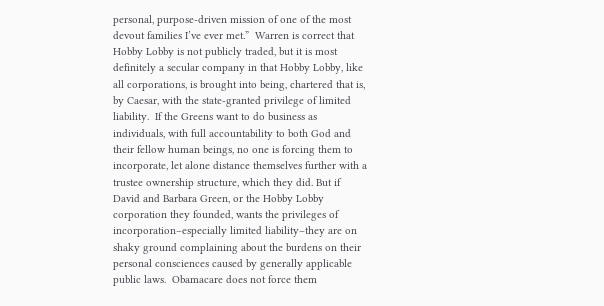personal, purpose-driven mission of one of the most devout families I’ve ever met.”  Warren is correct that Hobby Lobby is not publicly traded, but it is most definitely a secular company in that Hobby Lobby, like all corporations, is brought into being, chartered that is, by Caesar, with the state-granted privilege of limited liability.  If the Greens want to do business as individuals, with full accountability to both God and their fellow human beings, no one is forcing them to incorporate, let alone distance themselves further with a trustee ownership structure, which they did. But if David and Barbara Green, or the Hobby Lobby corporation they founded, wants the privileges of incorporation–especially limited liability–they are on shaky ground complaining about the burdens on their personal consciences caused by generally applicable public laws.  Obamacare does not force them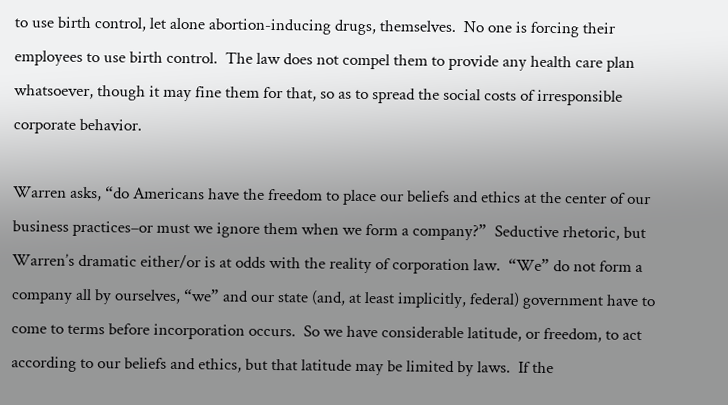to use birth control, let alone abortion-inducing drugs, themselves.  No one is forcing their employees to use birth control.  The law does not compel them to provide any health care plan whatsoever, though it may fine them for that, so as to spread the social costs of irresponsible corporate behavior.

Warren asks, “do Americans have the freedom to place our beliefs and ethics at the center of our business practices–or must we ignore them when we form a company?”  Seductive rhetoric, but Warren’s dramatic either/or is at odds with the reality of corporation law.  “We” do not form a company all by ourselves, “we” and our state (and, at least implicitly, federal) government have to come to terms before incorporation occurs.  So we have considerable latitude, or freedom, to act according to our beliefs and ethics, but that latitude may be limited by laws.  If the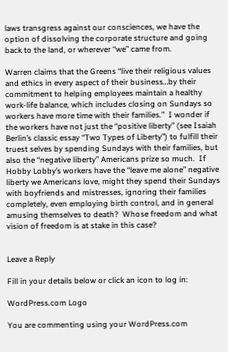laws transgress against our consciences, we have the option of dissolving the corporate structure and going back to the land, or wherever “we” came from.

Warren claims that the Greens “live their religious values and ethics in every aspect of their business…by their commitment to helping employees maintain a healthy work-life balance, which includes closing on Sundays so workers have more time with their families.”  I wonder if the workers have not just the “positive liberty” (see Isaiah Berlin’s classic essay “Two Types of Liberty”) to fulfill their truest selves by spending Sundays with their families, but also the “negative liberty” Americans prize so much.  If Hobby Lobby’s workers have the “leave me alone” negative liberty we Americans love, might they spend their Sundays with boyfriends and mistresses, ignoring their families completely, even employing birth control, and in general amusing themselves to death?  Whose freedom and what vision of freedom is at stake in this case?


Leave a Reply

Fill in your details below or click an icon to log in:

WordPress.com Logo

You are commenting using your WordPress.com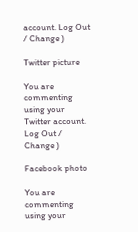account. Log Out / Change )

Twitter picture

You are commenting using your Twitter account. Log Out / Change )

Facebook photo

You are commenting using your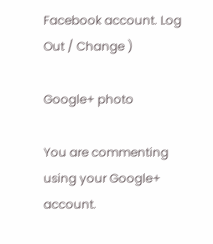Facebook account. Log Out / Change )

Google+ photo

You are commenting using your Google+ account.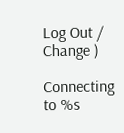Log Out / Change )

Connecting to %s